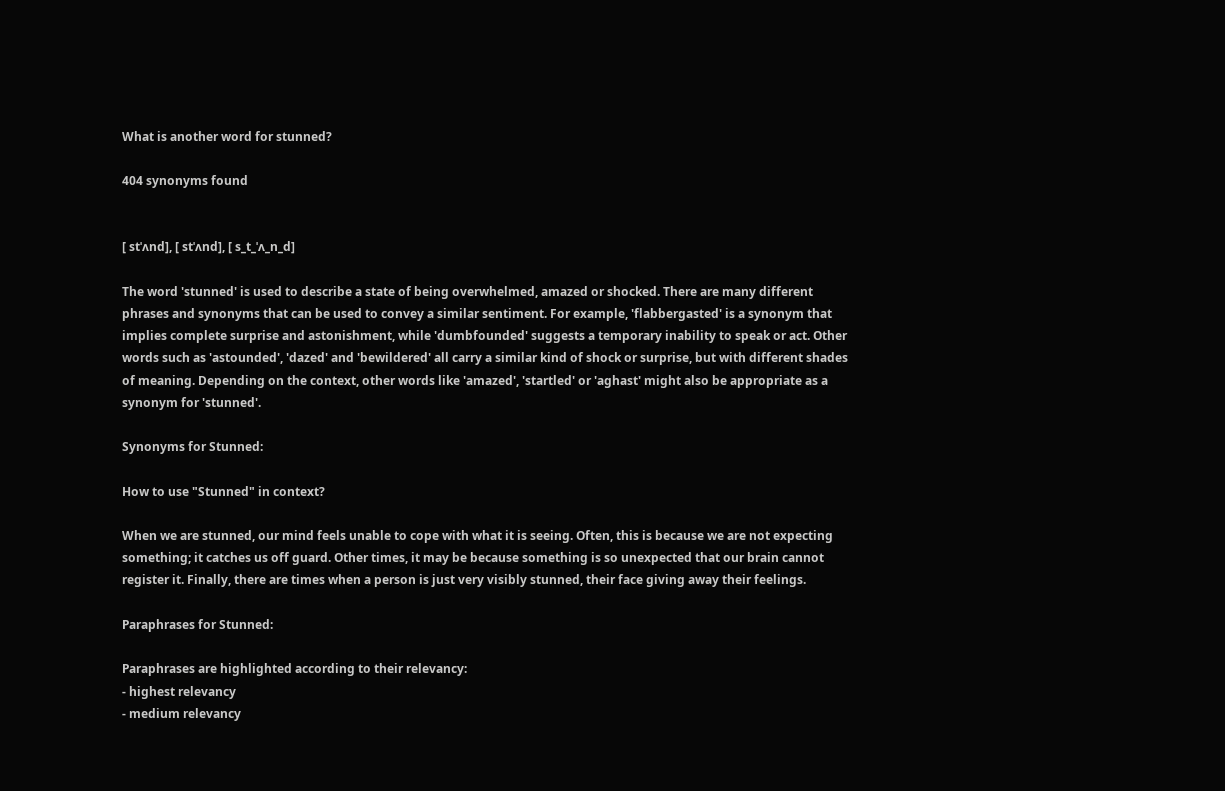What is another word for stunned?

404 synonyms found


[ stˈʌnd], [ stˈʌnd], [ s_t_ˈʌ_n_d]

The word 'stunned' is used to describe a state of being overwhelmed, amazed or shocked. There are many different phrases and synonyms that can be used to convey a similar sentiment. For example, 'flabbergasted' is a synonym that implies complete surprise and astonishment, while 'dumbfounded' suggests a temporary inability to speak or act. Other words such as 'astounded', 'dazed' and 'bewildered' all carry a similar kind of shock or surprise, but with different shades of meaning. Depending on the context, other words like 'amazed', 'startled' or 'aghast' might also be appropriate as a synonym for 'stunned'.

Synonyms for Stunned:

How to use "Stunned" in context?

When we are stunned, our mind feels unable to cope with what it is seeing. Often, this is because we are not expecting something; it catches us off guard. Other times, it may be because something is so unexpected that our brain cannot register it. Finally, there are times when a person is just very visibly stunned, their face giving away their feelings.

Paraphrases for Stunned:

Paraphrases are highlighted according to their relevancy:
- highest relevancy
- medium relevancy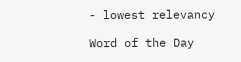- lowest relevancy

Word of the Day